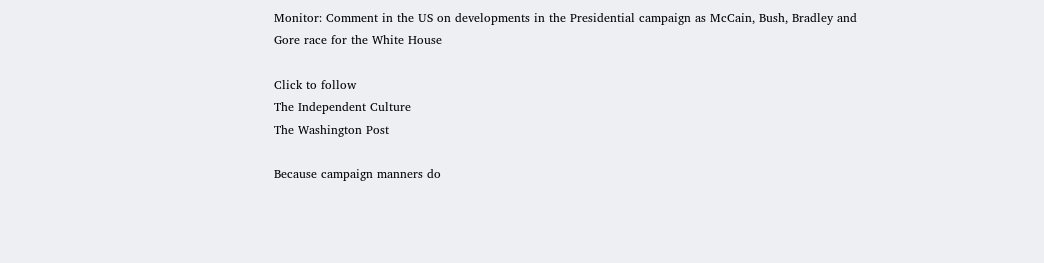Monitor: Comment in the US on developments in the Presidential campaign as McCain, Bush, Bradley and Gore race for the White House

Click to follow
The Independent Culture
The Washington Post

Because campaign manners do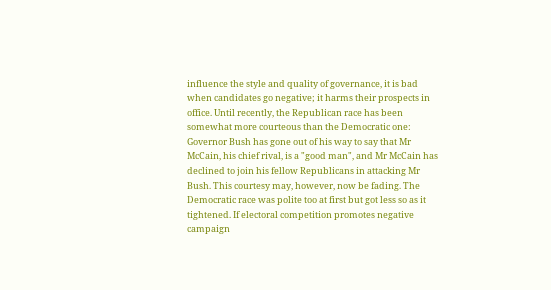influence the style and quality of governance, it is bad when candidates go negative; it harms their prospects in office. Until recently, the Republican race has been somewhat more courteous than the Democratic one: Governor Bush has gone out of his way to say that Mr McCain, his chief rival, is a "good man", and Mr McCain has declined to join his fellow Republicans in attacking Mr Bush. This courtesy may, however, now be fading. The Democratic race was polite too at first but got less so as it tightened. If electoral competition promotes negative campaign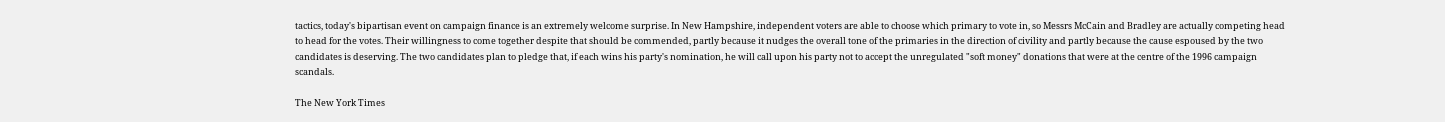tactics, today's bipartisan event on campaign finance is an extremely welcome surprise. In New Hampshire, independent voters are able to choose which primary to vote in, so Messrs McCain and Bradley are actually competing head to head for the votes. Their willingness to come together despite that should be commended, partly because it nudges the overall tone of the primaries in the direction of civility and partly because the cause espoused by the two candidates is deserving. The two candidates plan to pledge that, if each wins his party's nomination, he will call upon his party not to accept the unregulated "soft money" donations that were at the centre of the 1996 campaign scandals.

The New York Times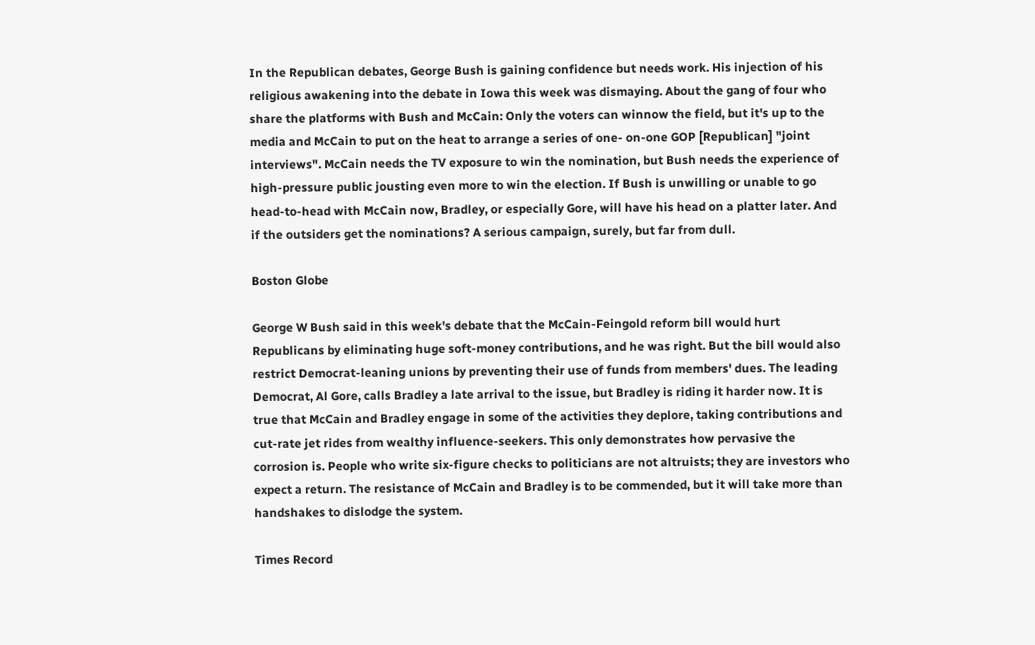In the Republican debates, George Bush is gaining confidence but needs work. His injection of his religious awakening into the debate in Iowa this week was dismaying. About the gang of four who share the platforms with Bush and McCain: Only the voters can winnow the field, but it's up to the media and McCain to put on the heat to arrange a series of one- on-one GOP [Republican] "joint interviews". McCain needs the TV exposure to win the nomination, but Bush needs the experience of high-pressure public jousting even more to win the election. If Bush is unwilling or unable to go head-to-head with McCain now, Bradley, or especially Gore, will have his head on a platter later. And if the outsiders get the nominations? A serious campaign, surely, but far from dull.

Boston Globe

George W Bush said in this week's debate that the McCain-Feingold reform bill would hurt Republicans by eliminating huge soft-money contributions, and he was right. But the bill would also restrict Democrat-leaning unions by preventing their use of funds from members' dues. The leading Democrat, Al Gore, calls Bradley a late arrival to the issue, but Bradley is riding it harder now. It is true that McCain and Bradley engage in some of the activities they deplore, taking contributions and cut-rate jet rides from wealthy influence-seekers. This only demonstrates how pervasive the corrosion is. People who write six-figure checks to politicians are not altruists; they are investors who expect a return. The resistance of McCain and Bradley is to be commended, but it will take more than handshakes to dislodge the system.

Times Record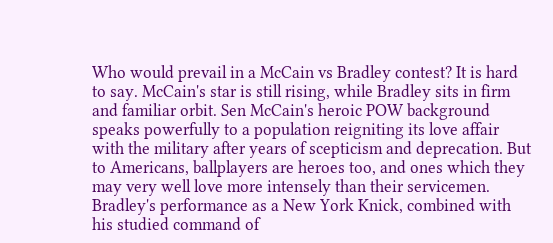Who would prevail in a McCain vs Bradley contest? It is hard to say. McCain's star is still rising, while Bradley sits in firm and familiar orbit. Sen McCain's heroic POW background speaks powerfully to a population reigniting its love affair with the military after years of scepticism and deprecation. But to Americans, ballplayers are heroes too, and ones which they may very well love more intensely than their servicemen. Bradley's performance as a New York Knick, combined with his studied command of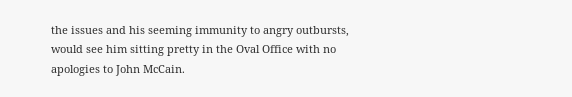the issues and his seeming immunity to angry outbursts, would see him sitting pretty in the Oval Office with no apologies to John McCain.